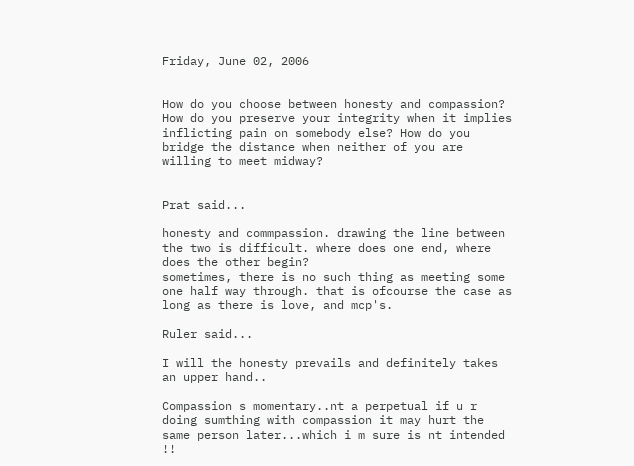Friday, June 02, 2006


How do you choose between honesty and compassion? How do you preserve your integrity when it implies inflicting pain on somebody else? How do you bridge the distance when neither of you are willing to meet midway?


Prat said...

honesty and commpassion. drawing the line between the two is difficult. where does one end, where does the other begin?
sometimes, there is no such thing as meeting some one half way through. that is ofcourse the case as long as there is love, and mcp's.

Ruler said...

I will the honesty prevails and definitely takes an upper hand..

Compassion s momentary..nt a perpetual if u r doing sumthing with compassion it may hurt the same person later...which i m sure is nt intended !!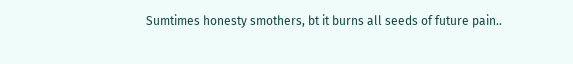Sumtimes honesty smothers, bt it burns all seeds of future pain..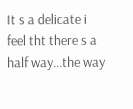It s a delicate i feel tht there s a half way...the way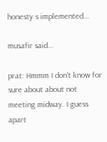honesty s implemented...

musafir said...

prat: Hmmm I don't know for sure about about not meeting midway. I guess apart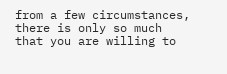from a few circumstances, there is only so much that you are willing to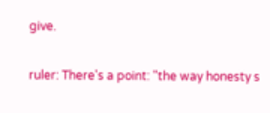give.

ruler: There's a point: "the way honesty s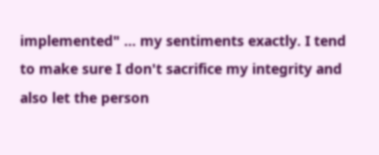implemented" ... my sentiments exactly. I tend to make sure I don't sacrifice my integrity and also let the person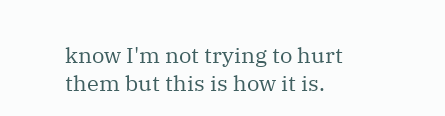know I'm not trying to hurt them but this is how it is.